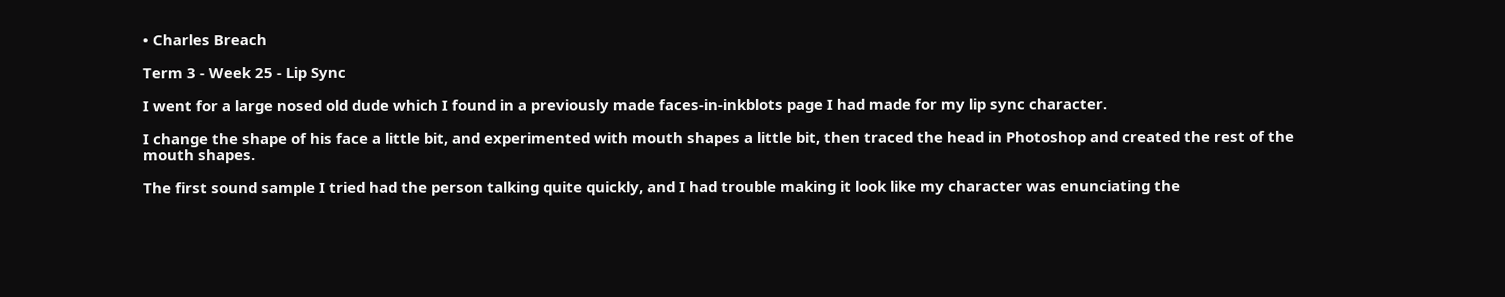• Charles Breach

Term 3 - Week 25 - Lip Sync

I went for a large nosed old dude which I found in a previously made faces-in-inkblots page I had made for my lip sync character.

I change the shape of his face a little bit, and experimented with mouth shapes a little bit, then traced the head in Photoshop and created the rest of the mouth shapes.

The first sound sample I tried had the person talking quite quickly, and I had trouble making it look like my character was enunciating the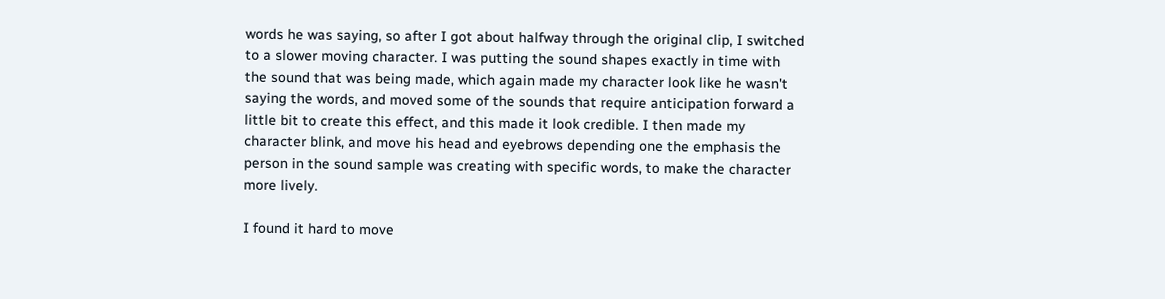words he was saying, so after I got about halfway through the original clip, I switched to a slower moving character. I was putting the sound shapes exactly in time with the sound that was being made, which again made my character look like he wasn't saying the words, and moved some of the sounds that require anticipation forward a little bit to create this effect, and this made it look credible. I then made my character blink, and move his head and eyebrows depending one the emphasis the person in the sound sample was creating with specific words, to make the character more lively.

I found it hard to move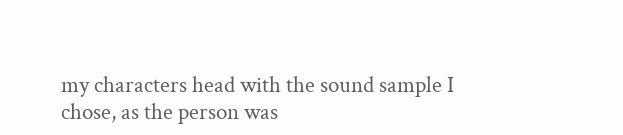my characters head with the sound sample I chose, as the person was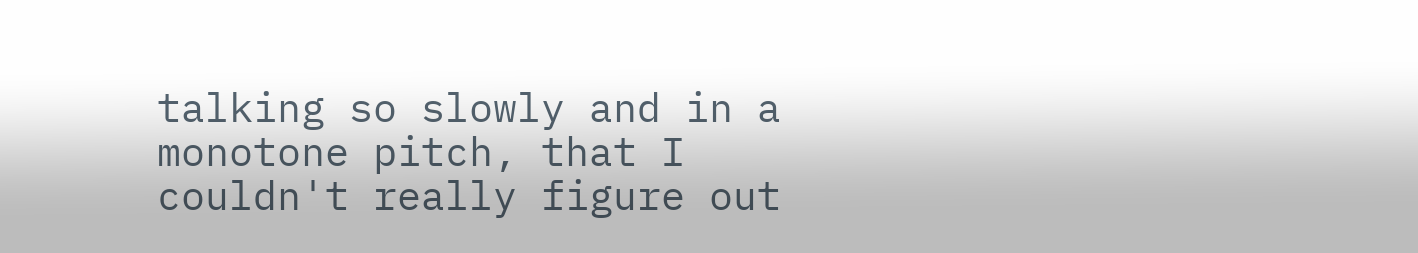talking so slowly and in a monotone pitch, that I couldn't really figure out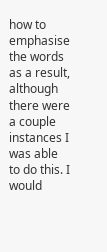how to emphasise the words as a result, although there were a couple instances I was able to do this. I would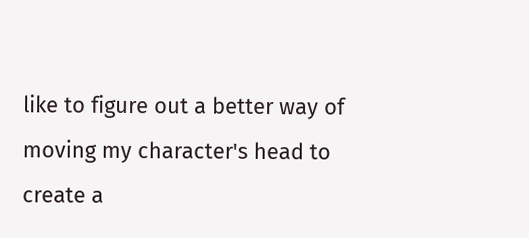like to figure out a better way of moving my character's head to create a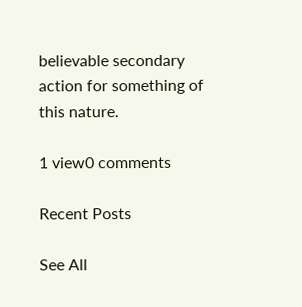believable secondary action for something of this nature.

1 view0 comments

Recent Posts

See All